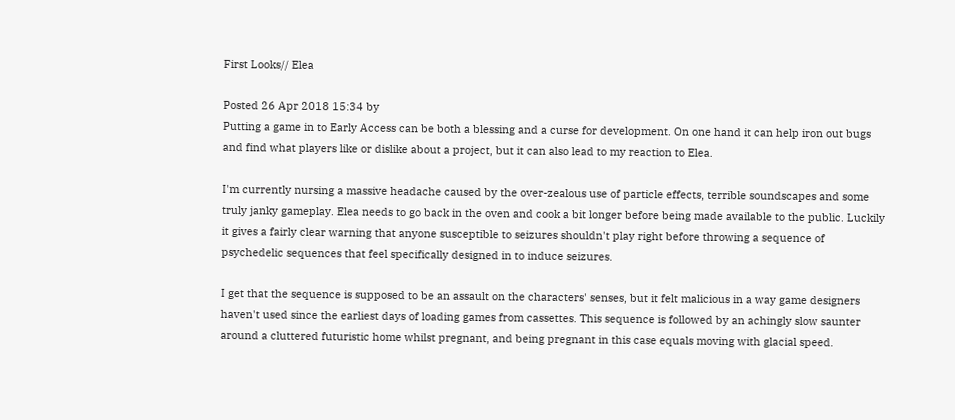First Looks// Elea

Posted 26 Apr 2018 15:34 by
Putting a game in to Early Access can be both a blessing and a curse for development. On one hand it can help iron out bugs and find what players like or dislike about a project, but it can also lead to my reaction to Elea.

I'm currently nursing a massive headache caused by the over-zealous use of particle effects, terrible soundscapes and some truly janky gameplay. Elea needs to go back in the oven and cook a bit longer before being made available to the public. Luckily it gives a fairly clear warning that anyone susceptible to seizures shouldn't play right before throwing a sequence of psychedelic sequences that feel specifically designed in to induce seizures.

I get that the sequence is supposed to be an assault on the characters' senses, but it felt malicious in a way game designers haven't used since the earliest days of loading games from cassettes. This sequence is followed by an achingly slow saunter around a cluttered futuristic home whilst pregnant, and being pregnant in this case equals moving with glacial speed.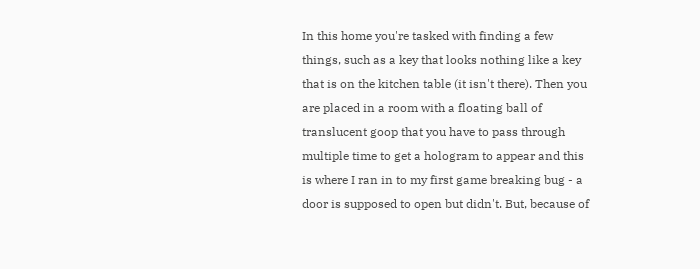In this home you're tasked with finding a few things, such as a key that looks nothing like a key that is on the kitchen table (it isn't there). Then you are placed in a room with a floating ball of translucent goop that you have to pass through multiple time to get a hologram to appear and this is where I ran in to my first game breaking bug - a door is supposed to open but didn't. But, because of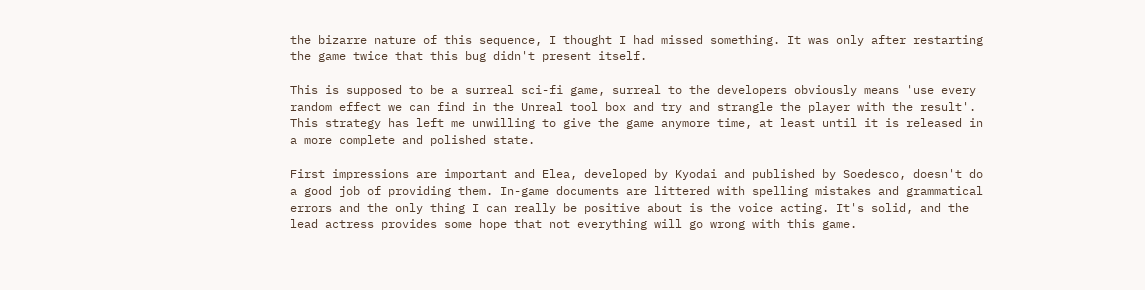the bizarre nature of this sequence, I thought I had missed something. It was only after restarting the game twice that this bug didn't present itself.

This is supposed to be a surreal sci-fi game, surreal to the developers obviously means 'use every random effect we can find in the Unreal tool box and try and strangle the player with the result'. This strategy has left me unwilling to give the game anymore time, at least until it is released in a more complete and polished state.

First impressions are important and Elea, developed by Kyodai and published by Soedesco, doesn't do a good job of providing them. In-game documents are littered with spelling mistakes and grammatical errors and the only thing I can really be positive about is the voice acting. It's solid, and the lead actress provides some hope that not everything will go wrong with this game.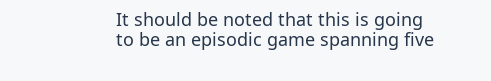It should be noted that this is going to be an episodic game spanning five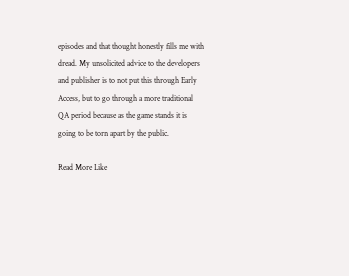episodes and that thought honestly fills me with dread. My unsolicited advice to the developers and publisher is to not put this through Early Access, but to go through a more traditional QA period because as the game stands it is going to be torn apart by the public.

Read More Like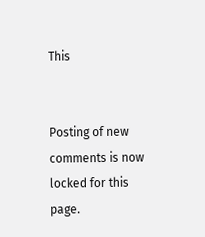This


Posting of new comments is now locked for this page.